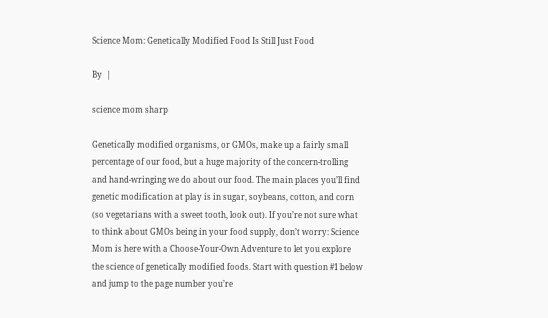Science Mom: Genetically Modified Food Is Still Just Food

By  |

science mom sharp

Genetically modified organisms, or GMOs, make up a fairly small percentage of our food, but a huge majority of the concern-trolling and hand-wringing we do about our food. The main places you’ll find genetic modification at play is in sugar, soybeans, cotton, and corn (so vegetarians with a sweet tooth, look out). If you’re not sure what to think about GMOs being in your food supply, don’t worry: Science Mom is here with a Choose-Your-Own Adventure to let you explore the science of genetically modified foods. Start with question #1 below and jump to the page number you’re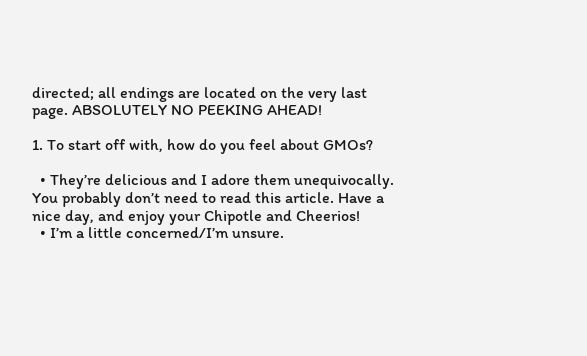directed; all endings are located on the very last page. ABSOLUTELY NO PEEKING AHEAD!

1. To start off with, how do you feel about GMOs?

  • They’re delicious and I adore them unequivocally. You probably don’t need to read this article. Have a nice day, and enjoy your Chipotle and Cheerios!
  • I’m a little concerned/I’m unsure.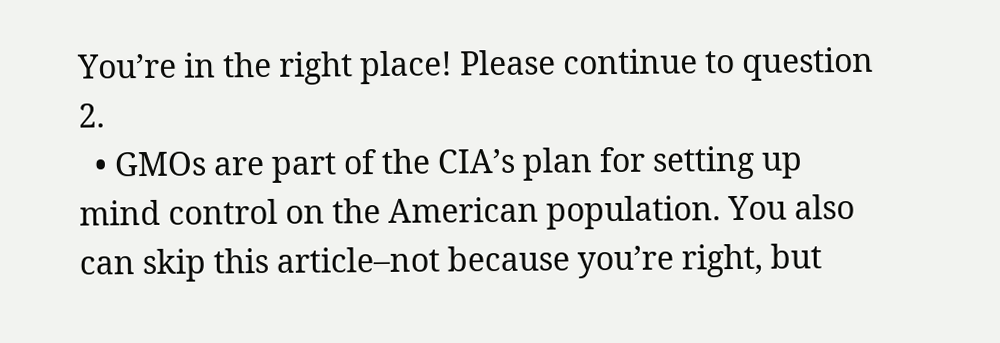You’re in the right place! Please continue to question 2.
  • GMOs are part of the CIA’s plan for setting up mind control on the American population. You also can skip this article–not because you’re right, but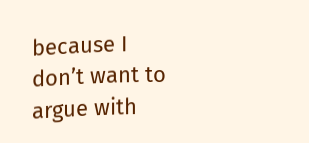because I don’t want to argue with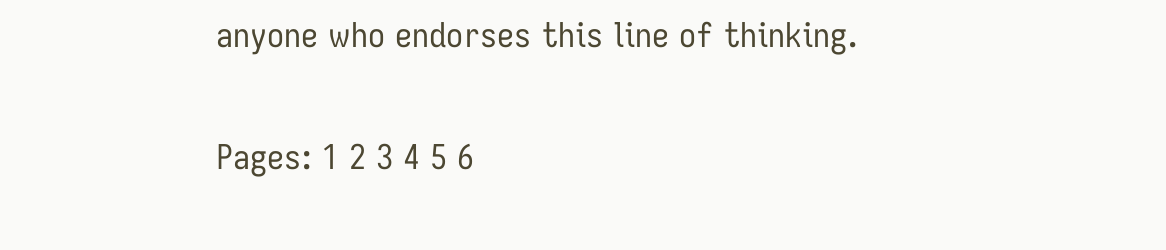anyone who endorses this line of thinking.

Pages: 1 2 3 4 5 6